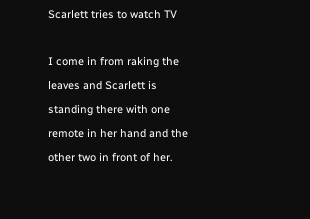Scarlett tries to watch TV

I come in from raking the leaves and Scarlett is standing there with one remote in her hand and the other two in front of her.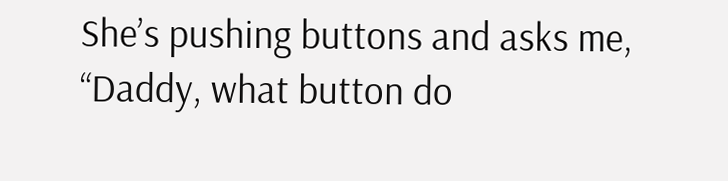She’s pushing buttons and asks me, “Daddy, what button do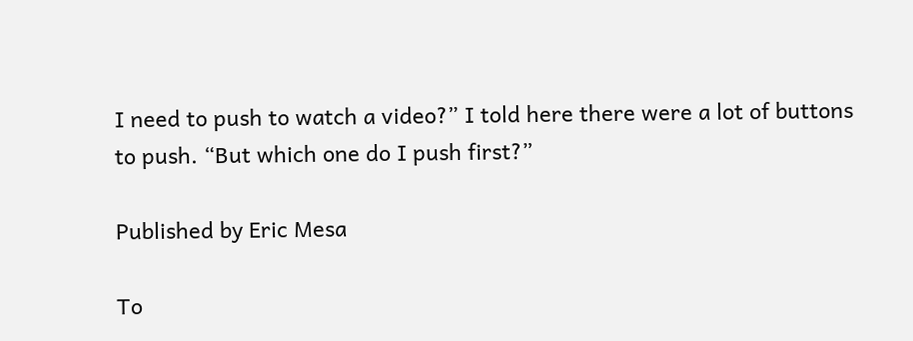I need to push to watch a video?” I told here there were a lot of buttons to push. “But which one do I push first?”

Published by Eric Mesa

To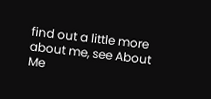find out a little more about me, see About Me